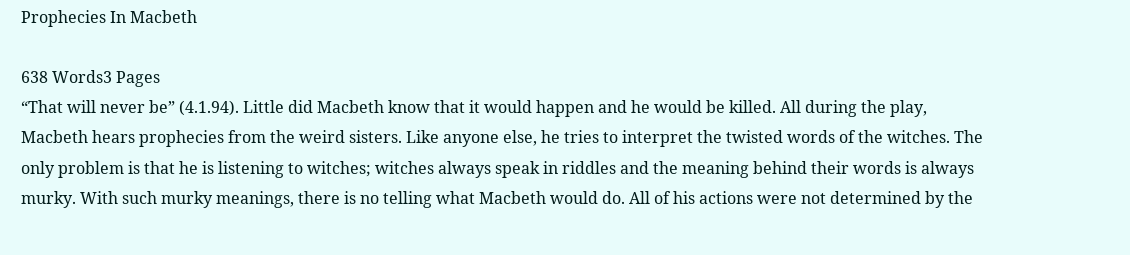Prophecies In Macbeth

638 Words3 Pages
“That will never be” (4.1.94). Little did Macbeth know that it would happen and he would be killed. All during the play, Macbeth hears prophecies from the weird sisters. Like anyone else, he tries to interpret the twisted words of the witches. The only problem is that he is listening to witches; witches always speak in riddles and the meaning behind their words is always murky. With such murky meanings, there is no telling what Macbeth would do. All of his actions were not determined by the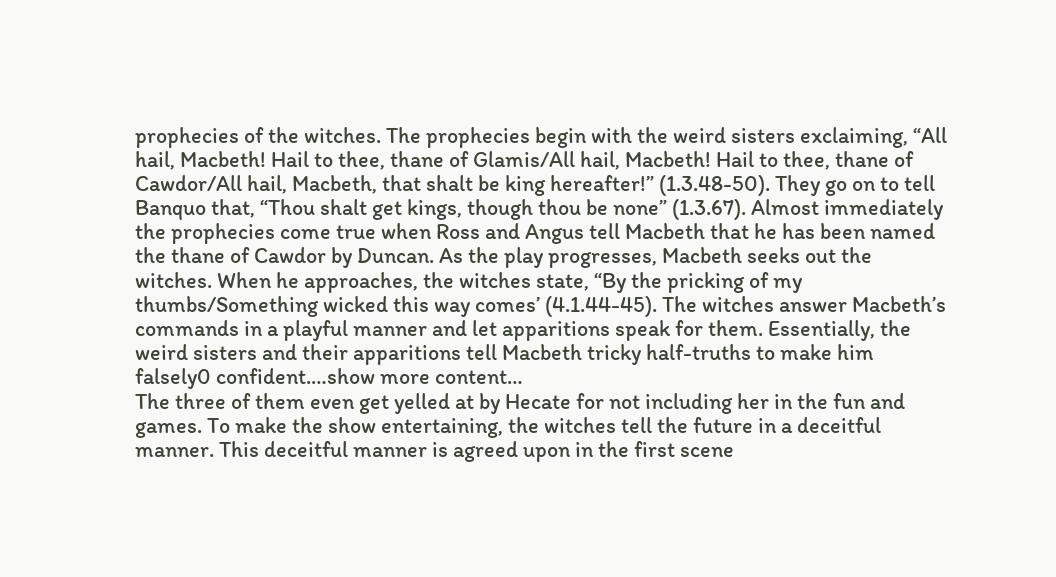prophecies of the witches. The prophecies begin with the weird sisters exclaiming, “All hail, Macbeth! Hail to thee, thane of Glamis/All hail, Macbeth! Hail to thee, thane of Cawdor/All hail, Macbeth, that shalt be king hereafter!” (1.3.48-50). They go on to tell Banquo that, “Thou shalt get kings, though thou be none” (1.3.67). Almost immediately the prophecies come true when Ross and Angus tell Macbeth that he has been named the thane of Cawdor by Duncan. As the play progresses, Macbeth seeks out the witches. When he approaches, the witches state, “By the pricking of my thumbs/Something wicked this way comes’ (4.1.44-45). The witches answer Macbeth’s commands in a playful manner and let apparitions speak for them. Essentially, the weird sisters and their apparitions tell Macbeth tricky half-truths to make him falsely0 confident.…show more content…
The three of them even get yelled at by Hecate for not including her in the fun and games. To make the show entertaining, the witches tell the future in a deceitful manner. This deceitful manner is agreed upon in the first scene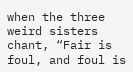when the three weird sisters chant, “Fair is foul, and foul is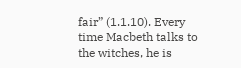fair” (1.1.10). Every time Macbeth talks to the witches, he is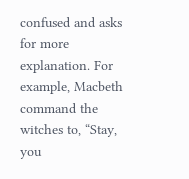confused and asks for more explanation. For example, Macbeth command the witches to, “Stay, you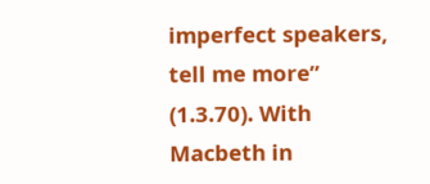imperfect speakers, tell me more” (1.3.70). With Macbeth in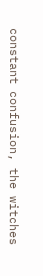constant confusion, the witches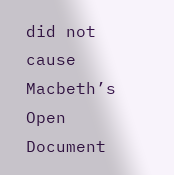did not cause Macbeth’s
Open Document